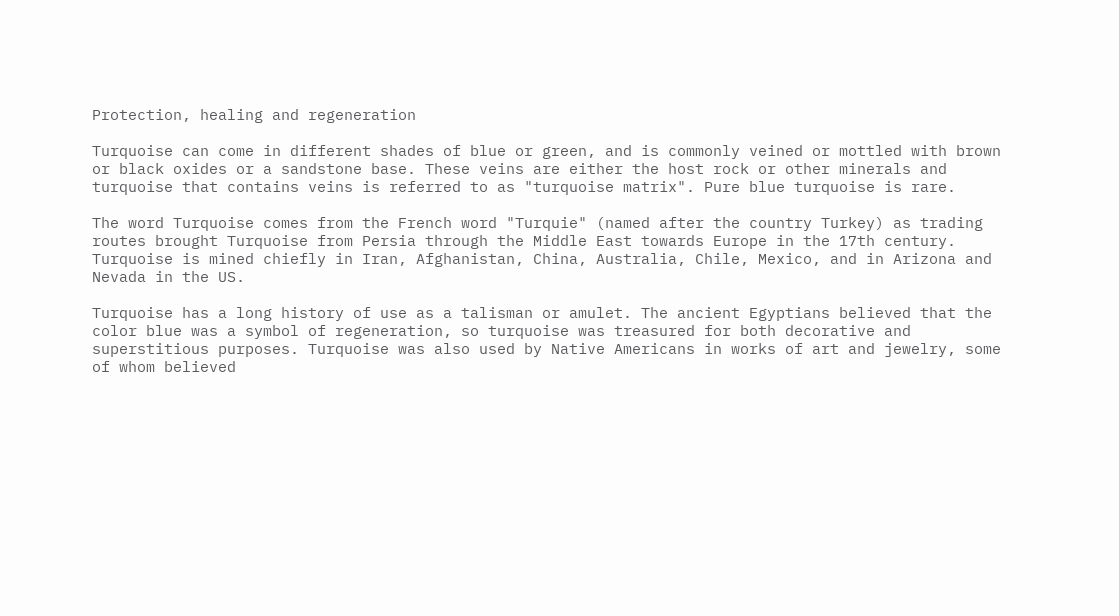Protection, healing and regeneration

Turquoise can come in different shades of blue or green, and is commonly veined or mottled with brown or black oxides or a sandstone base. These veins are either the host rock or other minerals and turquoise that contains veins is referred to as "turquoise matrix". Pure blue turquoise is rare.

The word Turquoise comes from the French word "Turquie" (named after the country Turkey) as trading routes brought Turquoise from Persia through the Middle East towards Europe in the 17th century.  Turquoise is mined chiefly in Iran, Afghanistan, China, Australia, Chile, Mexico, and in Arizona and Nevada in the US.

Turquoise has a long history of use as a talisman or amulet. The ancient Egyptians believed that the color blue was a symbol of regeneration, so turquoise was treasured for both decorative and superstitious purposes. Turquoise was also used by Native Americans in works of art and jewelry, some of whom believed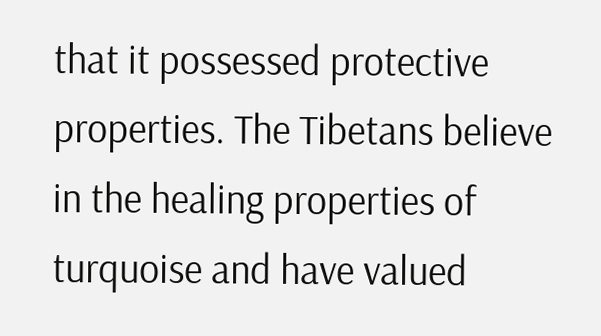that it possessed protective properties. The Tibetans believe in the healing properties of turquoise and have valued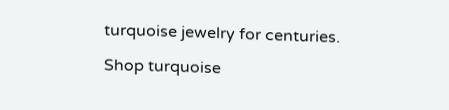turquoise jewelry for centuries.

Shop turquoise